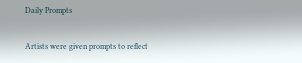Daily Prompts

Artists were given prompts to reflect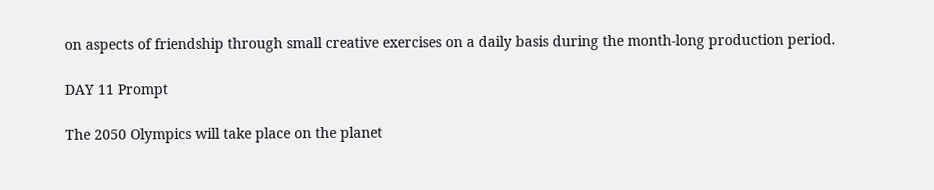on aspects of friendship through small creative exercises on a daily basis during the month-long production period.

DAY 11 Prompt

The 2050 Olympics will take place on the planet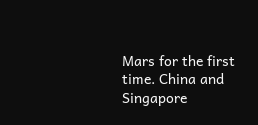Mars for the first time. China and Singapore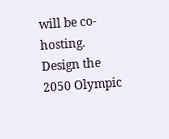will be co-hosting. Design the 2050 Olympic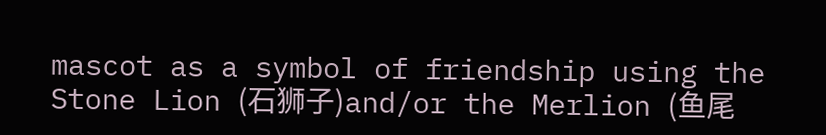mascot as a symbol of friendship using the Stone Lion (石狮子)and/or the Merlion (鱼尾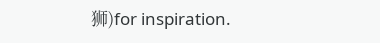狮)for inspiration.